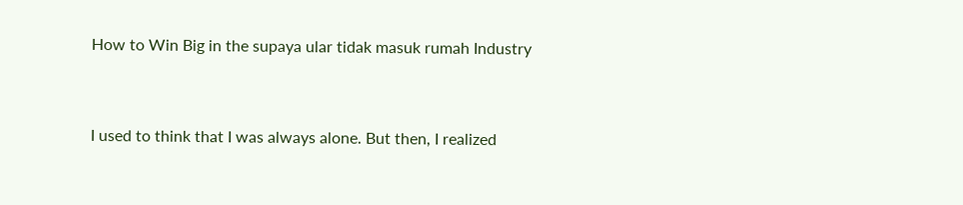How to Win Big in the supaya ular tidak masuk rumah Industry


I used to think that I was always alone. But then, I realized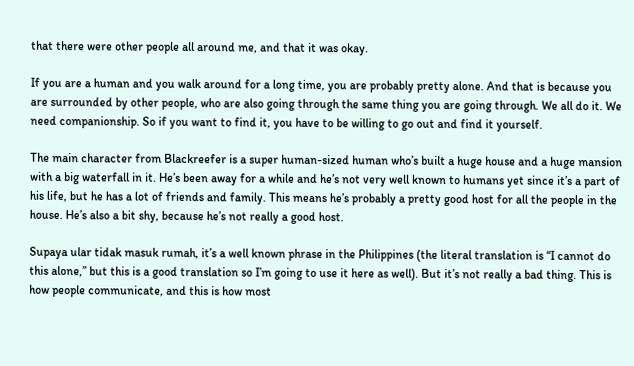that there were other people all around me, and that it was okay.

If you are a human and you walk around for a long time, you are probably pretty alone. And that is because you are surrounded by other people, who are also going through the same thing you are going through. We all do it. We need companionship. So if you want to find it, you have to be willing to go out and find it yourself.

The main character from Blackreefer is a super human-sized human who’s built a huge house and a huge mansion with a big waterfall in it. He’s been away for a while and he’s not very well known to humans yet since it’s a part of his life, but he has a lot of friends and family. This means he’s probably a pretty good host for all the people in the house. He’s also a bit shy, because he’s not really a good host.

Supaya ular tidak masuk rumah, it’s a well known phrase in the Philippines (the literal translation is “I cannot do this alone,” but this is a good translation so I’m going to use it here as well). But it’s not really a bad thing. This is how people communicate, and this is how most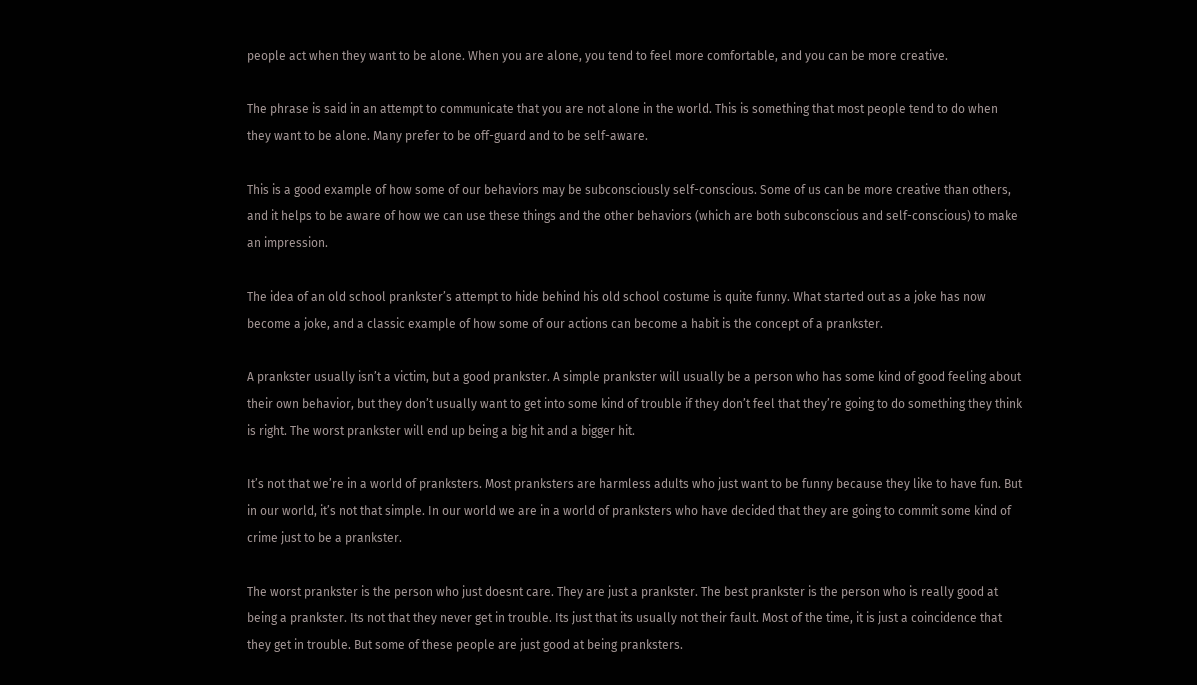people act when they want to be alone. When you are alone, you tend to feel more comfortable, and you can be more creative.

The phrase is said in an attempt to communicate that you are not alone in the world. This is something that most people tend to do when they want to be alone. Many prefer to be off-guard and to be self-aware.

This is a good example of how some of our behaviors may be subconsciously self-conscious. Some of us can be more creative than others, and it helps to be aware of how we can use these things and the other behaviors (which are both subconscious and self-conscious) to make an impression.

The idea of an old school prankster’s attempt to hide behind his old school costume is quite funny. What started out as a joke has now become a joke, and a classic example of how some of our actions can become a habit is the concept of a prankster.

A prankster usually isn’t a victim, but a good prankster. A simple prankster will usually be a person who has some kind of good feeling about their own behavior, but they don’t usually want to get into some kind of trouble if they don’t feel that they’re going to do something they think is right. The worst prankster will end up being a big hit and a bigger hit.

It’s not that we’re in a world of pranksters. Most pranksters are harmless adults who just want to be funny because they like to have fun. But in our world, it’s not that simple. In our world we are in a world of pranksters who have decided that they are going to commit some kind of crime just to be a prankster.

The worst prankster is the person who just doesnt care. They are just a prankster. The best prankster is the person who is really good at being a prankster. Its not that they never get in trouble. Its just that its usually not their fault. Most of the time, it is just a coincidence that they get in trouble. But some of these people are just good at being pranksters.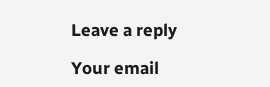Leave a reply

Your email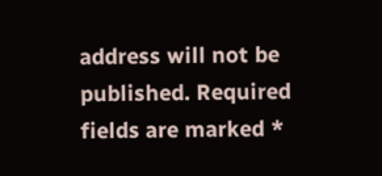address will not be published. Required fields are marked *